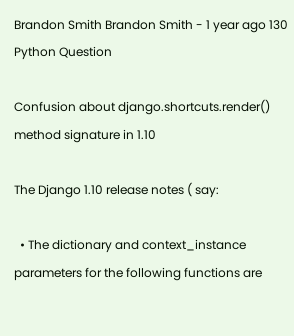Brandon Smith Brandon Smith - 1 year ago 130
Python Question

Confusion about django.shortcuts.render() method signature in 1.10

The Django 1.10 release notes ( say:

  • The dictionary and context_instance parameters for the following functions are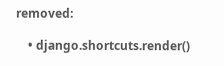removed:

    • django.shortcuts.render()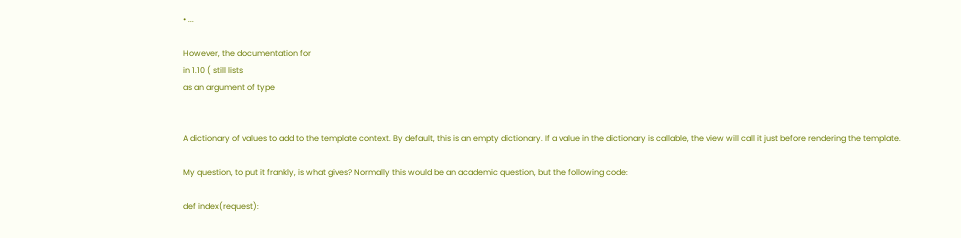• ...

However, the documentation for
in 1.10 ( still lists
as an argument of type


A dictionary of values to add to the template context. By default, this is an empty dictionary. If a value in the dictionary is callable, the view will call it just before rendering the template.

My question, to put it frankly, is what gives? Normally this would be an academic question, but the following code:

def index(request):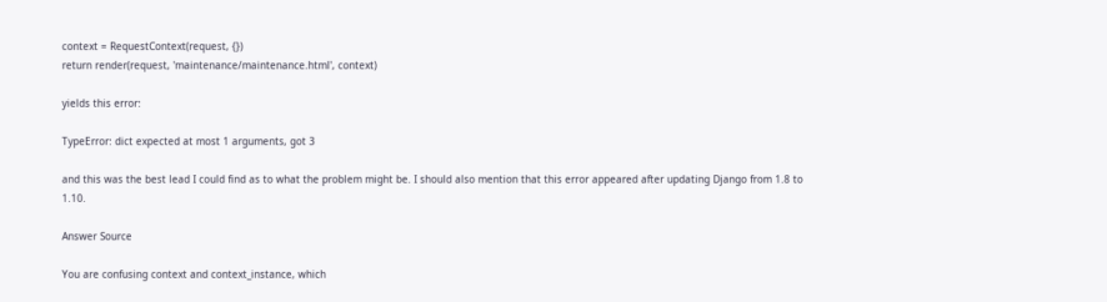context = RequestContext(request, {})
return render(request, 'maintenance/maintenance.html', context)

yields this error:

TypeError: dict expected at most 1 arguments, got 3

and this was the best lead I could find as to what the problem might be. I should also mention that this error appeared after updating Django from 1.8 to 1.10.

Answer Source

You are confusing context and context_instance, which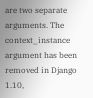are two separate arguments. The context_instance argument has been removed in Django 1.10,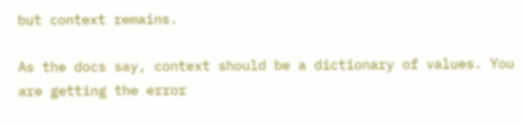but context remains.

As the docs say, context should be a dictionary of values. You are getting the error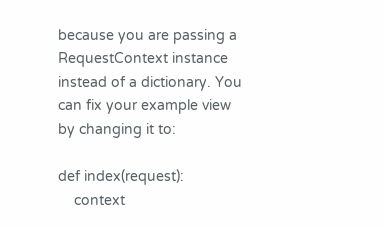because you are passing a RequestContext instance instead of a dictionary. You can fix your example view by changing it to:

def index(request):
    context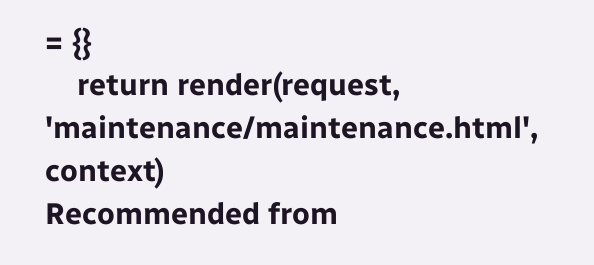= {}
    return render(request, 'maintenance/maintenance.html', context)
Recommended from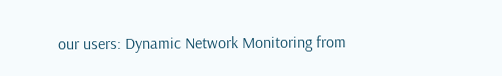our users: Dynamic Network Monitoring from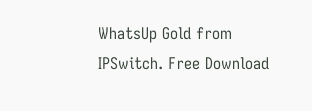WhatsUp Gold from IPSwitch. Free Download